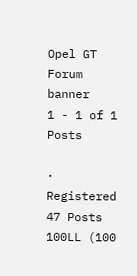Opel GT Forum banner
1 - 1 of 1 Posts

· Registered
47 Posts
100LL (100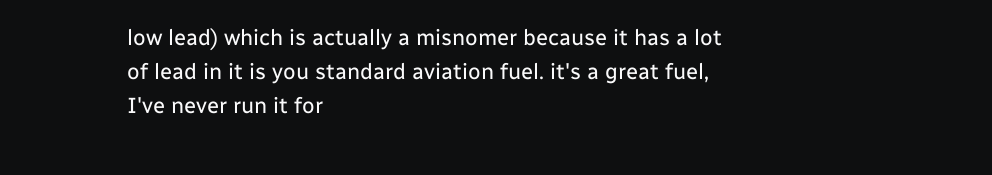low lead) which is actually a misnomer because it has a lot of lead in it is you standard aviation fuel. it's a great fuel, I've never run it for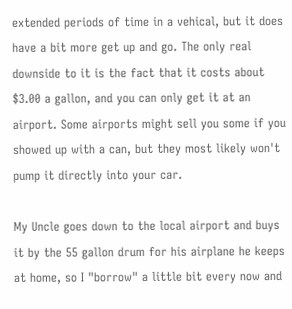extended periods of time in a vehical, but it does have a bit more get up and go. The only real downside to it is the fact that it costs about $3.00 a gallon, and you can only get it at an airport. Some airports might sell you some if you showed up with a can, but they most likely won't pump it directly into your car.

My Uncle goes down to the local airport and buys it by the 55 gallon drum for his airplane he keeps at home, so I "borrow" a little bit every now and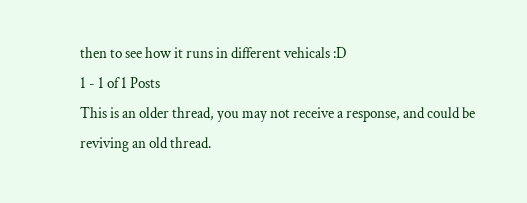then to see how it runs in different vehicals :D
1 - 1 of 1 Posts
This is an older thread, you may not receive a response, and could be reviving an old thread.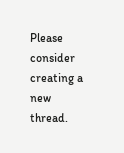Please consider creating a new thread.